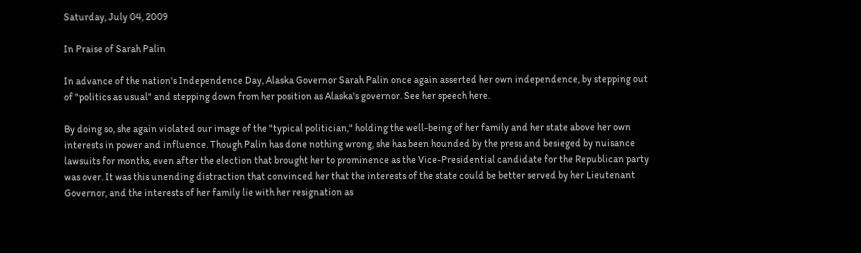Saturday, July 04, 2009

In Praise of Sarah Palin

In advance of the nation's Independence Day, Alaska Governor Sarah Palin once again asserted her own independence, by stepping out of "politics as usual" and stepping down from her position as Alaska's governor. See her speech here.

By doing so, she again violated our image of the "typical politician," holding the well-being of her family and her state above her own interests in power and influence. Though Palin has done nothing wrong, she has been hounded by the press and besieged by nuisance lawsuits for months, even after the election that brought her to prominence as the Vice-Presidential candidate for the Republican party was over. It was this unending distraction that convinced her that the interests of the state could be better served by her Lieutenant Governor, and the interests of her family lie with her resignation as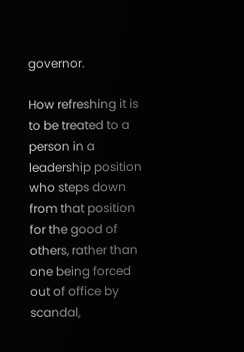governor.

How refreshing it is to be treated to a person in a leadership position who steps down from that position for the good of others, rather than one being forced out of office by scandal,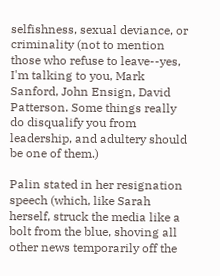selfishness, sexual deviance, or criminality (not to mention those who refuse to leave--yes, I'm talking to you, Mark Sanford, John Ensign, David Patterson. Some things really do disqualify you from leadership, and adultery should be one of them.)

Palin stated in her resignation speech (which, like Sarah herself, struck the media like a bolt from the blue, shoving all other news temporarily off the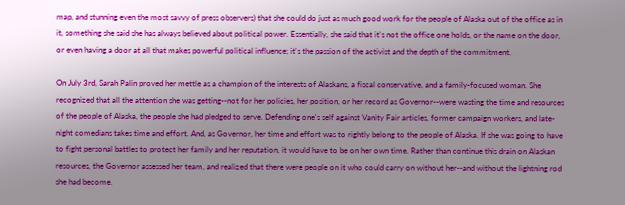map, and stunning even the most savvy of press observers) that she could do just as much good work for the people of Alaska out of the office as in it, something she said she has always believed about political power. Essentially, she said that it's not the office one holds, or the name on the door, or even having a door at all that makes powerful political influence; it's the passion of the activist and the depth of the commitment.

On July 3rd, Sarah Palin proved her mettle as a champion of the interests of Alaskans, a fiscal conservative, and a family-focused woman. She recognized that all the attention she was getting--not for her policies, her position, or her record as Governor--were wasting the time and resources of the people of Alaska, the people she had pledged to serve. Defending one's self against Vanity Fair articles, former campaign workers, and late-night comedians takes time and effort. And, as Governor, her time and effort was to rightly belong to the people of Alaska. If she was going to have to fight personal battles to protect her family and her reputation, it would have to be on her own time. Rather than continue this drain on Alaskan resources, the Governor assessed her team, and realized that there were people on it who could carry on without her--and without the lightning rod she had become.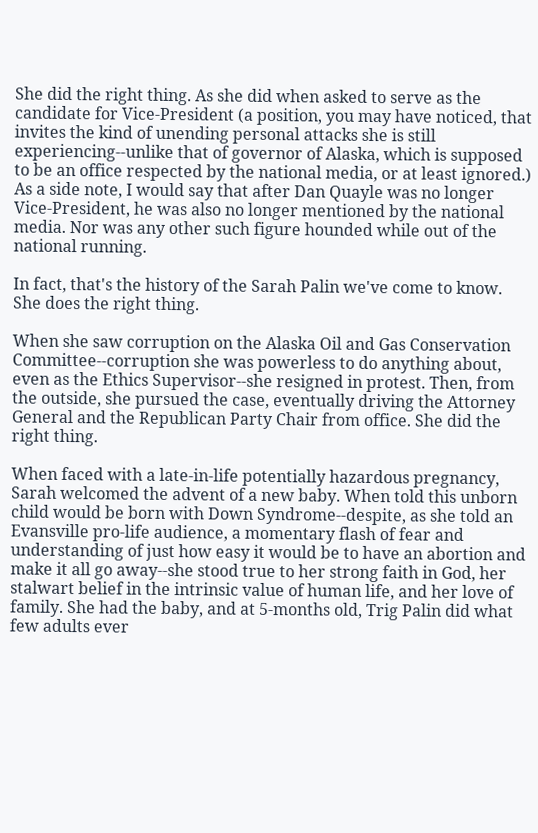She did the right thing. As she did when asked to serve as the candidate for Vice-President (a position, you may have noticed, that invites the kind of unending personal attacks she is still experiencing--unlike that of governor of Alaska, which is supposed to be an office respected by the national media, or at least ignored.) As a side note, I would say that after Dan Quayle was no longer Vice-President, he was also no longer mentioned by the national media. Nor was any other such figure hounded while out of the national running.

In fact, that's the history of the Sarah Palin we've come to know. She does the right thing.

When she saw corruption on the Alaska Oil and Gas Conservation Committee--corruption she was powerless to do anything about, even as the Ethics Supervisor--she resigned in protest. Then, from the outside, she pursued the case, eventually driving the Attorney General and the Republican Party Chair from office. She did the right thing.

When faced with a late-in-life potentially hazardous pregnancy, Sarah welcomed the advent of a new baby. When told this unborn child would be born with Down Syndrome--despite, as she told an Evansville pro-life audience, a momentary flash of fear and understanding of just how easy it would be to have an abortion and make it all go away--she stood true to her strong faith in God, her stalwart belief in the intrinsic value of human life, and her love of family. She had the baby, and at 5-months old, Trig Palin did what few adults ever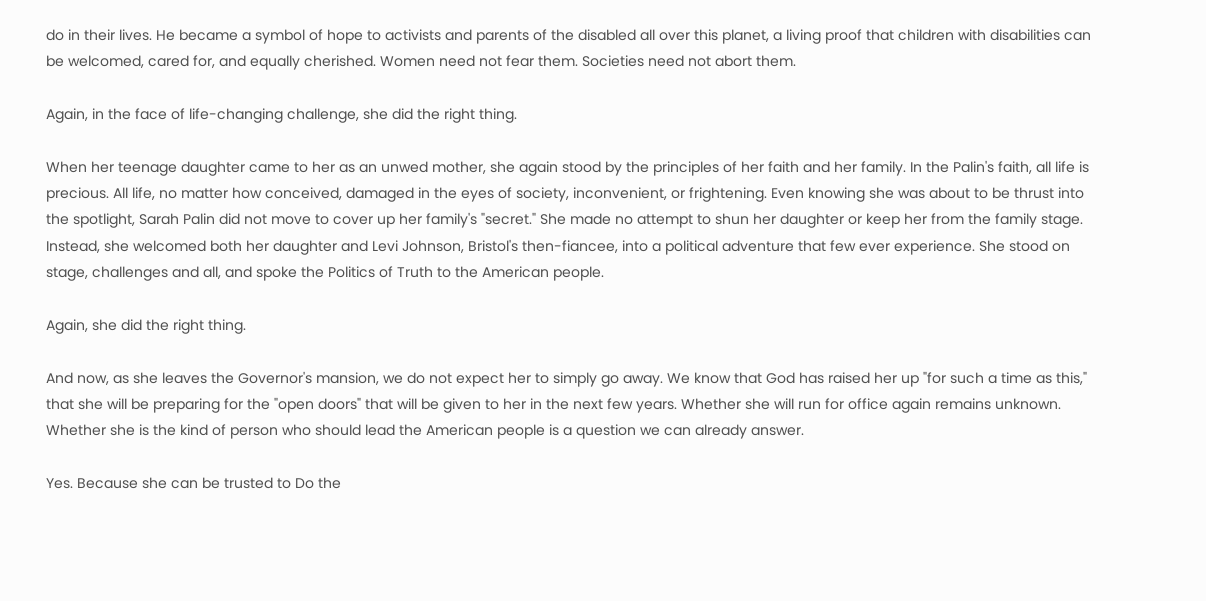do in their lives. He became a symbol of hope to activists and parents of the disabled all over this planet, a living proof that children with disabilities can be welcomed, cared for, and equally cherished. Women need not fear them. Societies need not abort them.

Again, in the face of life-changing challenge, she did the right thing.

When her teenage daughter came to her as an unwed mother, she again stood by the principles of her faith and her family. In the Palin's faith, all life is precious. All life, no matter how conceived, damaged in the eyes of society, inconvenient, or frightening. Even knowing she was about to be thrust into the spotlight, Sarah Palin did not move to cover up her family's "secret." She made no attempt to shun her daughter or keep her from the family stage. Instead, she welcomed both her daughter and Levi Johnson, Bristol's then-fiancee, into a political adventure that few ever experience. She stood on stage, challenges and all, and spoke the Politics of Truth to the American people.

Again, she did the right thing.

And now, as she leaves the Governor's mansion, we do not expect her to simply go away. We know that God has raised her up "for such a time as this," that she will be preparing for the "open doors" that will be given to her in the next few years. Whether she will run for office again remains unknown. Whether she is the kind of person who should lead the American people is a question we can already answer.

Yes. Because she can be trusted to Do the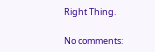Right Thing.

No comments: